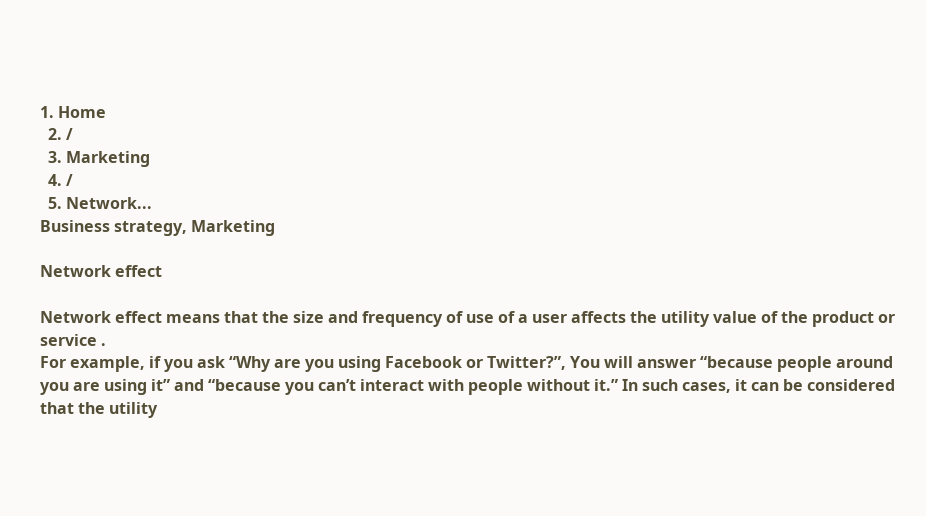1. Home
  2. /
  3. Marketing
  4. /
  5. Network...
Business strategy, Marketing

Network effect

Network effect means that the size and frequency of use of a user affects the utility value of the product or service .
For example, if you ask “Why are you using Facebook or Twitter?”, You will answer “because people around you are using it” and “because you can’t interact with people without it.” In such cases, it can be considered that the utility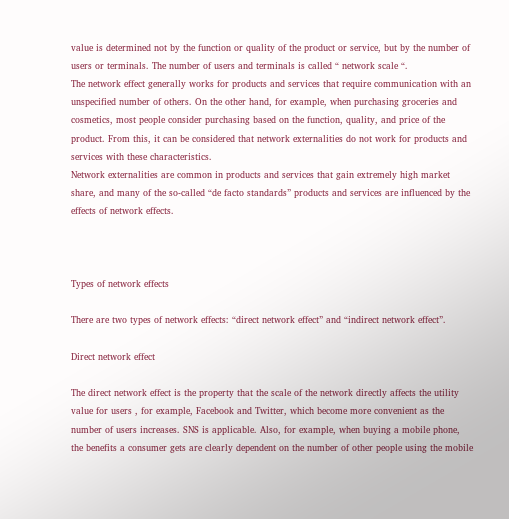value is determined not by the function or quality of the product or service, but by the number of users or terminals. The number of users and terminals is called “ network scale “.
The network effect generally works for products and services that require communication with an unspecified number of others. On the other hand, for example, when purchasing groceries and cosmetics, most people consider purchasing based on the function, quality, and price of the product. From this, it can be considered that network externalities do not work for products and services with these characteristics.
Network externalities are common in products and services that gain extremely high market share, and many of the so-called “de facto standards” products and services are influenced by the effects of network effects.



Types of network effects

There are two types of network effects: “direct network effect” and “indirect network effect”.

Direct network effect

The direct network effect is the property that the scale of the network directly affects the utility value for users , for example, Facebook and Twitter, which become more convenient as the number of users increases. SNS is applicable. Also, for example, when buying a mobile phone, the benefits a consumer gets are clearly dependent on the number of other people using the mobile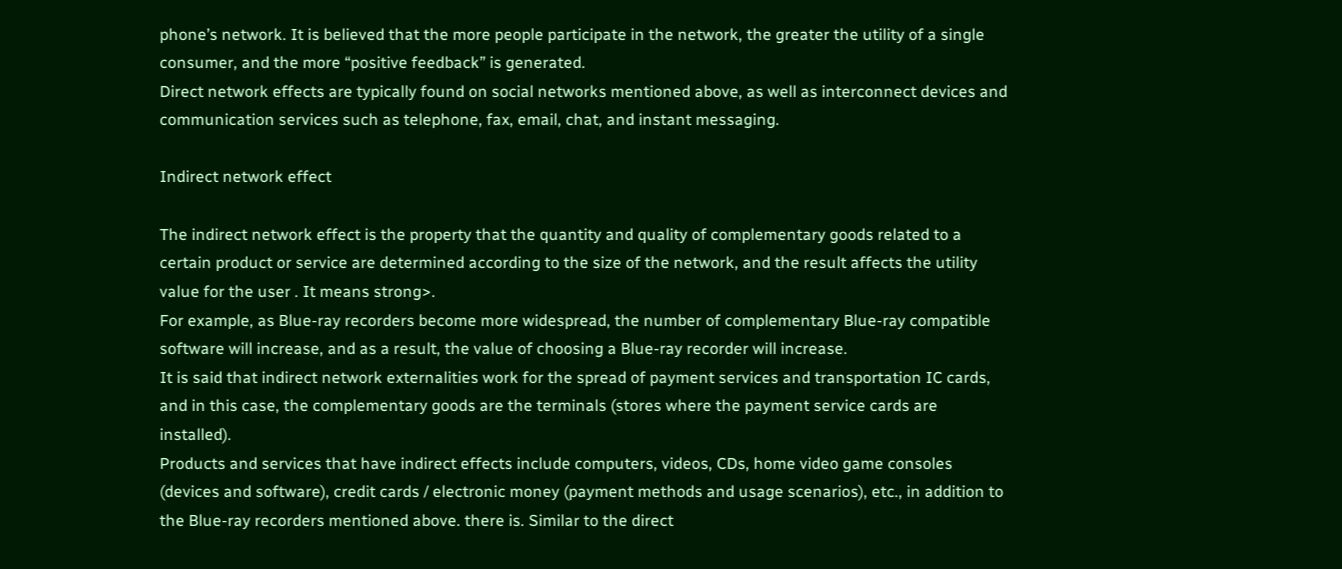phone’s network. It is believed that the more people participate in the network, the greater the utility of a single consumer, and the more “positive feedback” is generated.
Direct network effects are typically found on social networks mentioned above, as well as interconnect devices and communication services such as telephone, fax, email, chat, and instant messaging.

Indirect network effect

The indirect network effect is the property that the quantity and quality of complementary goods related to a certain product or service are determined according to the size of the network, and the result affects the utility value for the user . It means strong>.
For example, as Blue-ray recorders become more widespread, the number of complementary Blue-ray compatible software will increase, and as a result, the value of choosing a Blue-ray recorder will increase.
It is said that indirect network externalities work for the spread of payment services and transportation IC cards, and in this case, the complementary goods are the terminals (stores where the payment service cards are installed).
Products and services that have indirect effects include computers, videos, CDs, home video game consoles (devices and software), credit cards / electronic money (payment methods and usage scenarios), etc., in addition to the Blue-ray recorders mentioned above. there is. Similar to the direct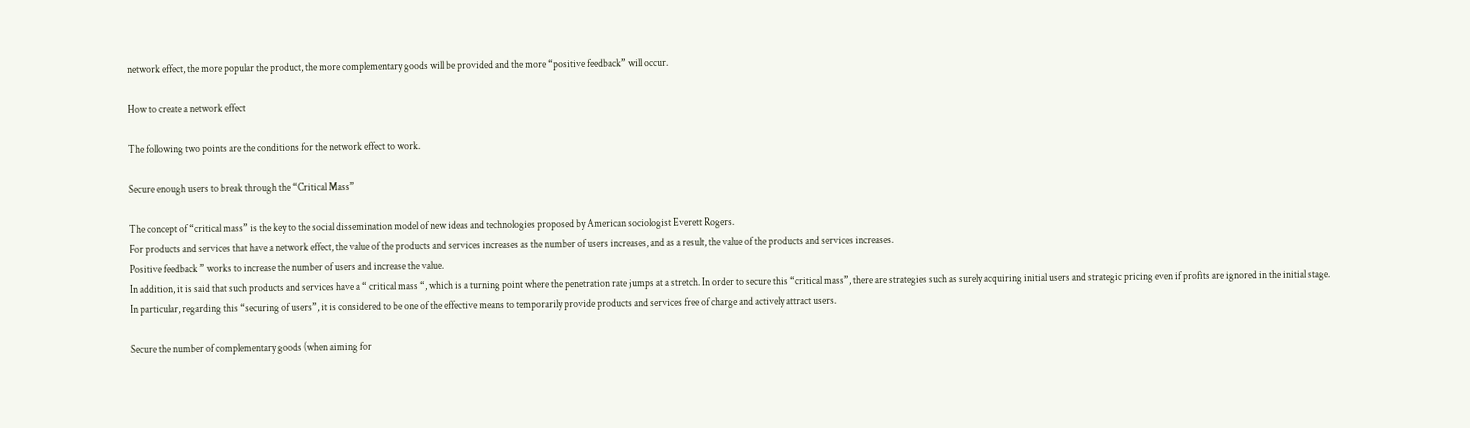network effect, the more popular the product, the more complementary goods will be provided and the more “positive feedback” will occur.

How to create a network effect

The following two points are the conditions for the network effect to work.

Secure enough users to break through the “Critical Mass”

The concept of “critical mass” is the key to the social dissemination model of new ideas and technologies proposed by American sociologist Everett Rogers.
For products and services that have a network effect, the value of the products and services increases as the number of users increases, and as a result, the value of the products and services increases.
Positive feedback ” works to increase the number of users and increase the value.
In addition, it is said that such products and services have a “ critical mass “, which is a turning point where the penetration rate jumps at a stretch. In order to secure this “critical mass”, there are strategies such as surely acquiring initial users and strategic pricing even if profits are ignored in the initial stage.
In particular, regarding this “securing of users”, it is considered to be one of the effective means to temporarily provide products and services free of charge and actively attract users.

Secure the number of complementary goods (when aiming for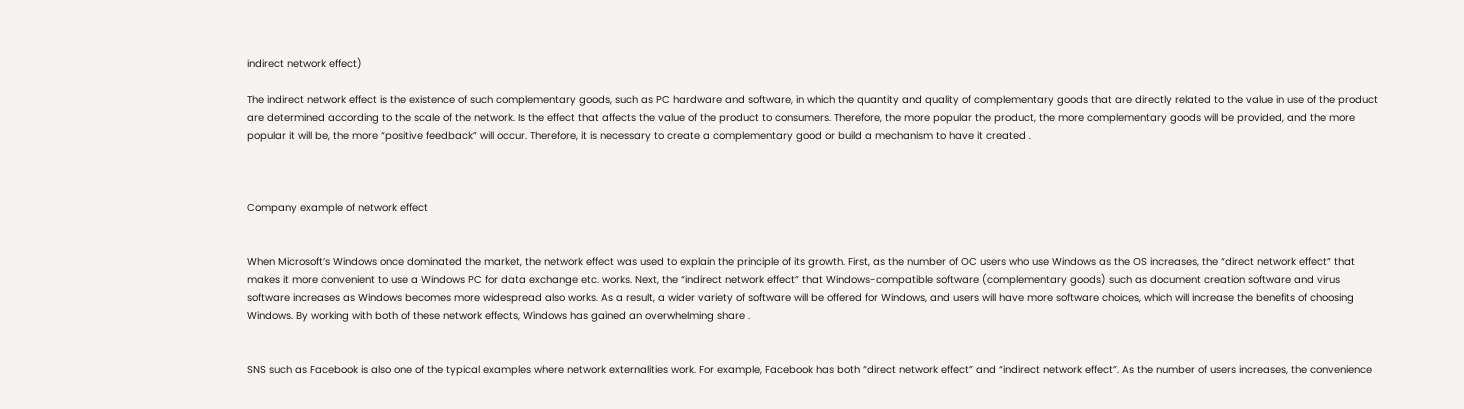indirect network effect)

The indirect network effect is the existence of such complementary goods, such as PC hardware and software, in which the quantity and quality of complementary goods that are directly related to the value in use of the product are determined according to the scale of the network. Is the effect that affects the value of the product to consumers. Therefore, the more popular the product, the more complementary goods will be provided, and the more popular it will be, the more “positive feedback” will occur. Therefore, it is necessary to create a complementary good or build a mechanism to have it created .



Company example of network effect


When Microsoft’s Windows once dominated the market, the network effect was used to explain the principle of its growth. First, as the number of OC users who use Windows as the OS increases, the “direct network effect” that makes it more convenient to use a Windows PC for data exchange etc. works. Next, the “indirect network effect” that Windows-compatible software (complementary goods) such as document creation software and virus software increases as Windows becomes more widespread also works. As a result, a wider variety of software will be offered for Windows, and users will have more software choices, which will increase the benefits of choosing Windows. By working with both of these network effects, Windows has gained an overwhelming share .


SNS such as Facebook is also one of the typical examples where network externalities work. For example, Facebook has both “direct network effect” and “indirect network effect”. As the number of users increases, the convenience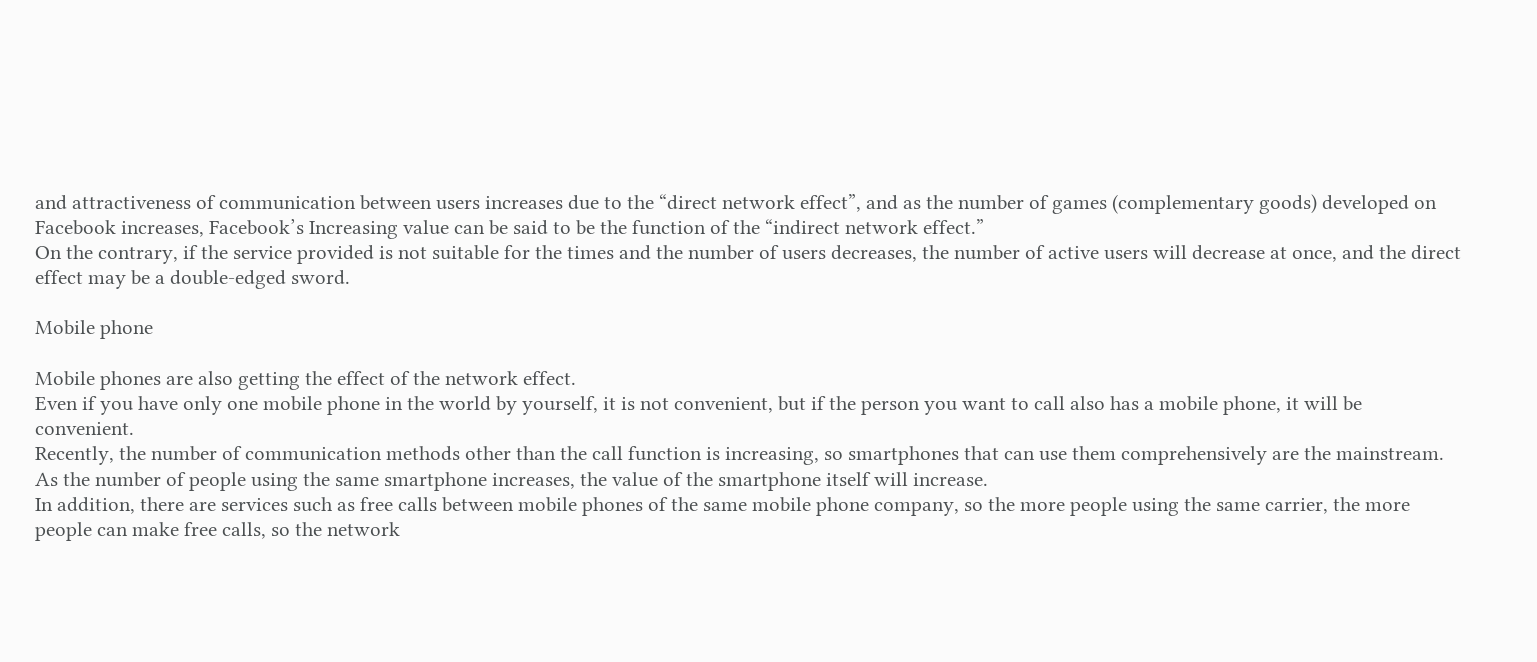and attractiveness of communication between users increases due to the “direct network effect”, and as the number of games (complementary goods) developed on Facebook increases, Facebook’s Increasing value can be said to be the function of the “indirect network effect.”
On the contrary, if the service provided is not suitable for the times and the number of users decreases, the number of active users will decrease at once, and the direct effect may be a double-edged sword.

Mobile phone

Mobile phones are also getting the effect of the network effect.
Even if you have only one mobile phone in the world by yourself, it is not convenient, but if the person you want to call also has a mobile phone, it will be convenient.
Recently, the number of communication methods other than the call function is increasing, so smartphones that can use them comprehensively are the mainstream. As the number of people using the same smartphone increases, the value of the smartphone itself will increase.
In addition, there are services such as free calls between mobile phones of the same mobile phone company, so the more people using the same carrier, the more people can make free calls, so the network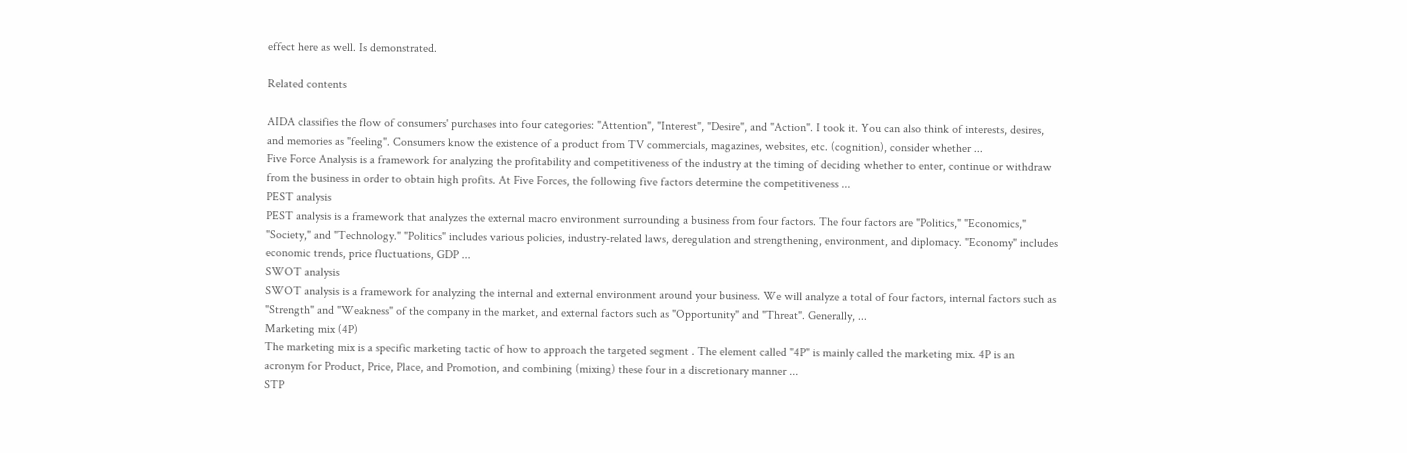effect here as well. Is demonstrated.

Related contents

AIDA classifies the flow of consumers' purchases into four categories: "Attention", "Interest", "Desire", and "Action". I took it. You can also think of interests, desires, and memories as "feeling". Consumers know the existence of a product from TV commercials, magazines, websites, etc. (cognition), consider whether ...
Five Force Analysis is a framework for analyzing the profitability and competitiveness of the industry at the timing of deciding whether to enter, continue or withdraw from the business in order to obtain high profits. At Five Forces, the following five factors determine the competitiveness ...
PEST analysis
PEST analysis is a framework that analyzes the external macro environment surrounding a business from four factors. The four factors are "Politics," "Economics," "Society," and "Technology." "Politics" includes various policies, industry-related laws, deregulation and strengthening, environment, and diplomacy. "Economy" includes economic trends, price fluctuations, GDP ...
SWOT analysis
SWOT analysis is a framework for analyzing the internal and external environment around your business. We will analyze a total of four factors, internal factors such as "Strength" and "Weakness" of the company in the market, and external factors such as "Opportunity" and "Threat". Generally, ...
Marketing mix (4P)
The marketing mix is a specific marketing tactic of how to approach the targeted segment . The element called "4P" is mainly called the marketing mix. 4P is an acronym for Product, Price, Place, and Promotion, and combining (mixing) these four in a discretionary manner ...
STP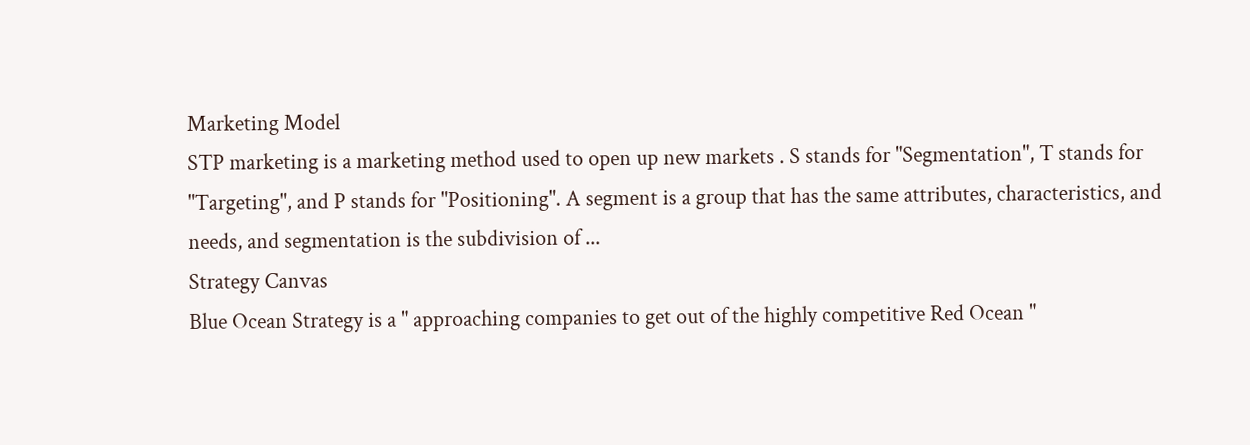Marketing Model
STP marketing is a marketing method used to open up new markets . S stands for "Segmentation", T stands for "Targeting", and P stands for "Positioning". A segment is a group that has the same attributes, characteristics, and needs, and segmentation is the subdivision of ...
Strategy Canvas
Blue Ocean Strategy is a " approaching companies to get out of the highly competitive Red Ocean "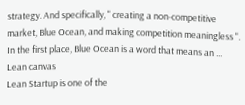strategy. And specifically, " creating a non-competitive market, Blue Ocean, and making competition meaningless ". In the first place, Blue Ocean is a word that means an ...
Lean canvas
Lean Startup is one of the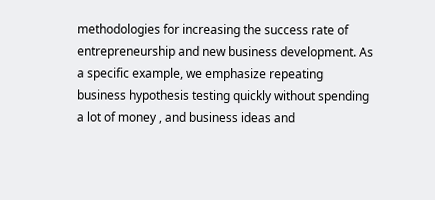methodologies for increasing the success rate of entrepreneurship and new business development. As a specific example, we emphasize repeating business hypothesis testing quickly without spending a lot of money , and business ideas and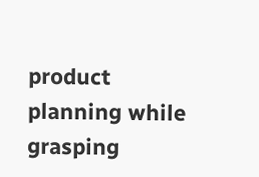product planning while grasping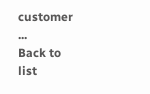customer ...
Back to list